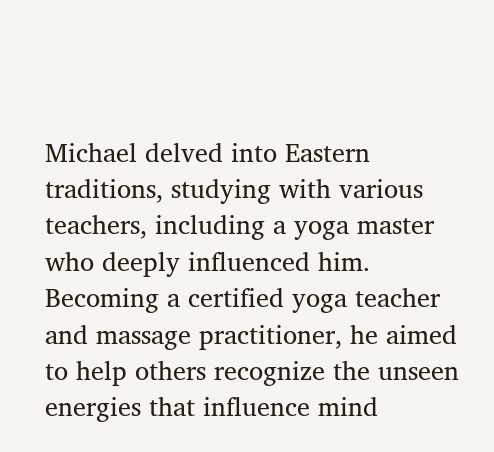Michael delved into Eastern traditions, studying with various teachers, including a yoga master who deeply influenced him. Becoming a certified yoga teacher and massage practitioner, he aimed to help others recognize the unseen energies that influence mind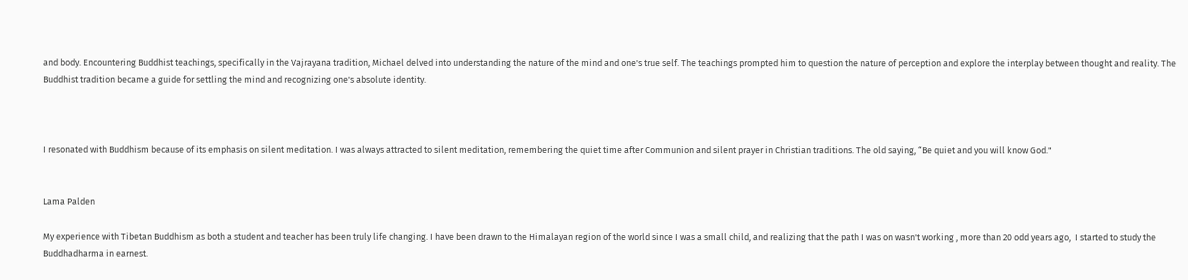and body. Encountering Buddhist teachings, specifically in the Vajrayana tradition, Michael delved into understanding the nature of the mind and one's true self. The teachings prompted him to question the nature of perception and explore the interplay between thought and reality. The Buddhist tradition became a guide for settling the mind and recognizing one's absolute identity.



I resonated with Buddhism because of its emphasis on silent meditation. I was always attracted to silent meditation, remembering the quiet time after Communion and silent prayer in Christian traditions. The old saying, “Be quiet and you will know God."


Lama Palden

My experience with Tibetan Buddhism as both a student and teacher has been truly life changing. I have been drawn to the Himalayan region of the world since I was a small child, and realizing that the path I was on wasn't working , more than 20 odd years ago,  I started to study the Buddhadharma in earnest.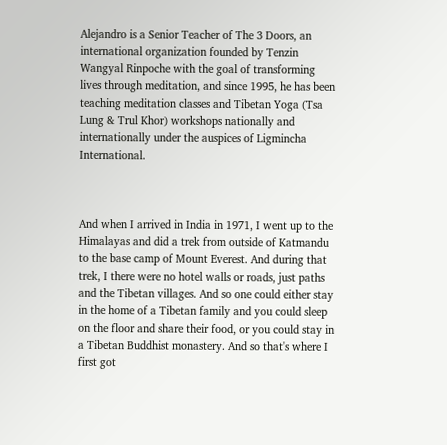Alejandro is a Senior Teacher of The 3 Doors, an international organization founded by Tenzin Wangyal Rinpoche with the goal of transforming lives through meditation, and since 1995, he has been teaching meditation classes and Tibetan Yoga (Tsa Lung & Trul Khor) workshops nationally and internationally under the auspices of Ligmincha International.



And when I arrived in India in 1971, I went up to the Himalayas and did a trek from outside of Katmandu to the base camp of Mount Everest. And during that trek, I there were no hotel walls or roads, just paths and the Tibetan villages. And so one could either stay in the home of a Tibetan family and you could sleep on the floor and share their food, or you could stay in a Tibetan Buddhist monastery. And so that's where I first got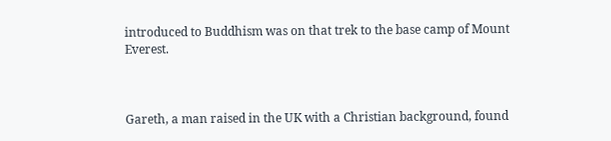introduced to Buddhism was on that trek to the base camp of Mount Everest.



Gareth, a man raised in the UK with a Christian background, found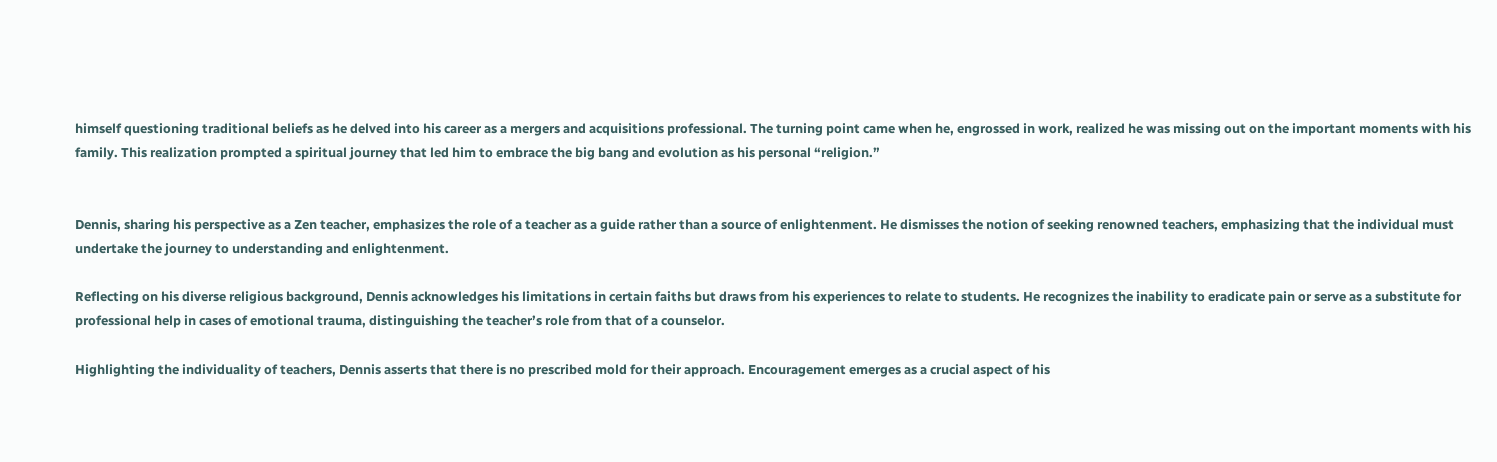himself questioning traditional beliefs as he delved into his career as a mergers and acquisitions professional. The turning point came when he, engrossed in work, realized he was missing out on the important moments with his family. This realization prompted a spiritual journey that led him to embrace the big bang and evolution as his personal “religion.”


Dennis, sharing his perspective as a Zen teacher, emphasizes the role of a teacher as a guide rather than a source of enlightenment. He dismisses the notion of seeking renowned teachers, emphasizing that the individual must undertake the journey to understanding and enlightenment.

Reflecting on his diverse religious background, Dennis acknowledges his limitations in certain faiths but draws from his experiences to relate to students. He recognizes the inability to eradicate pain or serve as a substitute for professional help in cases of emotional trauma, distinguishing the teacher’s role from that of a counselor.

Highlighting the individuality of teachers, Dennis asserts that there is no prescribed mold for their approach. Encouragement emerges as a crucial aspect of his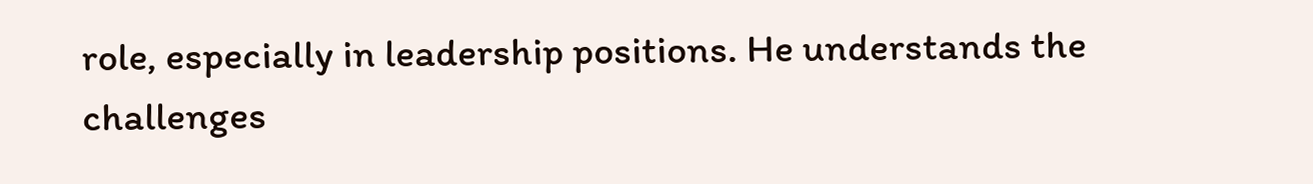role, especially in leadership positions. He understands the challenges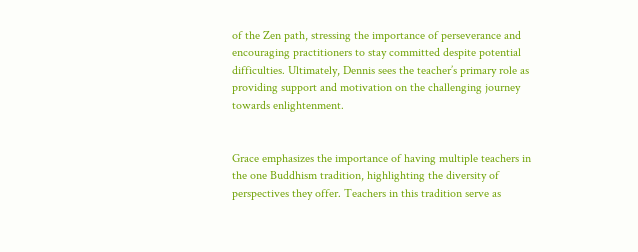of the Zen path, stressing the importance of perseverance and encouraging practitioners to stay committed despite potential difficulties. Ultimately, Dennis sees the teacher’s primary role as providing support and motivation on the challenging journey towards enlightenment.


Grace emphasizes the importance of having multiple teachers in the one Buddhism tradition, highlighting the diversity of perspectives they offer. Teachers in this tradition serve as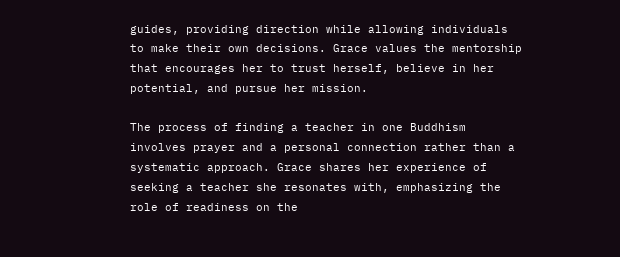guides, providing direction while allowing individuals to make their own decisions. Grace values the mentorship that encourages her to trust herself, believe in her potential, and pursue her mission.

The process of finding a teacher in one Buddhism involves prayer and a personal connection rather than a systematic approach. Grace shares her experience of seeking a teacher she resonates with, emphasizing the role of readiness on the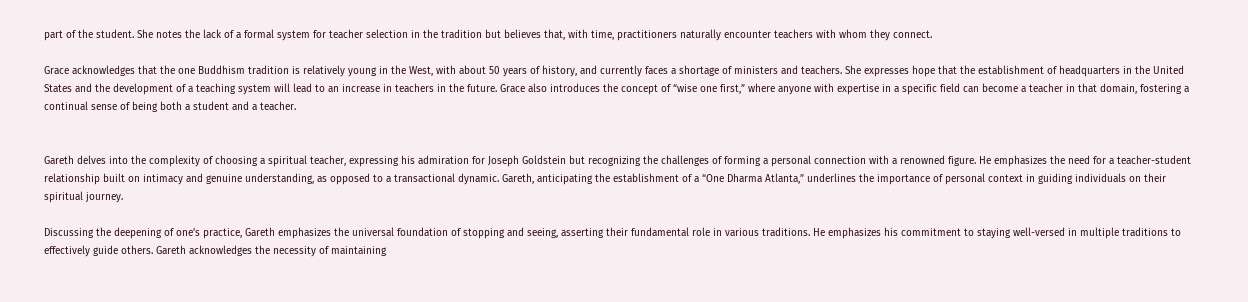part of the student. She notes the lack of a formal system for teacher selection in the tradition but believes that, with time, practitioners naturally encounter teachers with whom they connect.

Grace acknowledges that the one Buddhism tradition is relatively young in the West, with about 50 years of history, and currently faces a shortage of ministers and teachers. She expresses hope that the establishment of headquarters in the United States and the development of a teaching system will lead to an increase in teachers in the future. Grace also introduces the concept of “wise one first,” where anyone with expertise in a specific field can become a teacher in that domain, fostering a continual sense of being both a student and a teacher.


Gareth delves into the complexity of choosing a spiritual teacher, expressing his admiration for Joseph Goldstein but recognizing the challenges of forming a personal connection with a renowned figure. He emphasizes the need for a teacher-student relationship built on intimacy and genuine understanding, as opposed to a transactional dynamic. Gareth, anticipating the establishment of a “One Dharma Atlanta,” underlines the importance of personal context in guiding individuals on their spiritual journey.

Discussing the deepening of one’s practice, Gareth emphasizes the universal foundation of stopping and seeing, asserting their fundamental role in various traditions. He emphasizes his commitment to staying well-versed in multiple traditions to effectively guide others. Gareth acknowledges the necessity of maintaining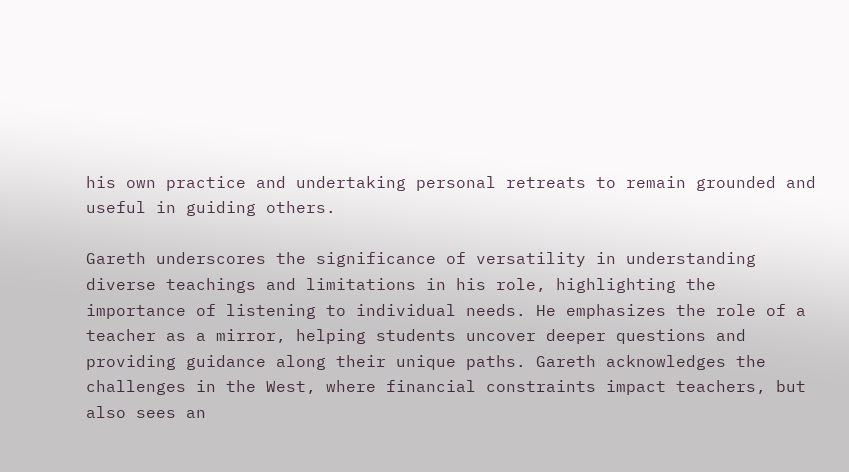his own practice and undertaking personal retreats to remain grounded and useful in guiding others.

Gareth underscores the significance of versatility in understanding diverse teachings and limitations in his role, highlighting the importance of listening to individual needs. He emphasizes the role of a teacher as a mirror, helping students uncover deeper questions and providing guidance along their unique paths. Gareth acknowledges the challenges in the West, where financial constraints impact teachers, but also sees an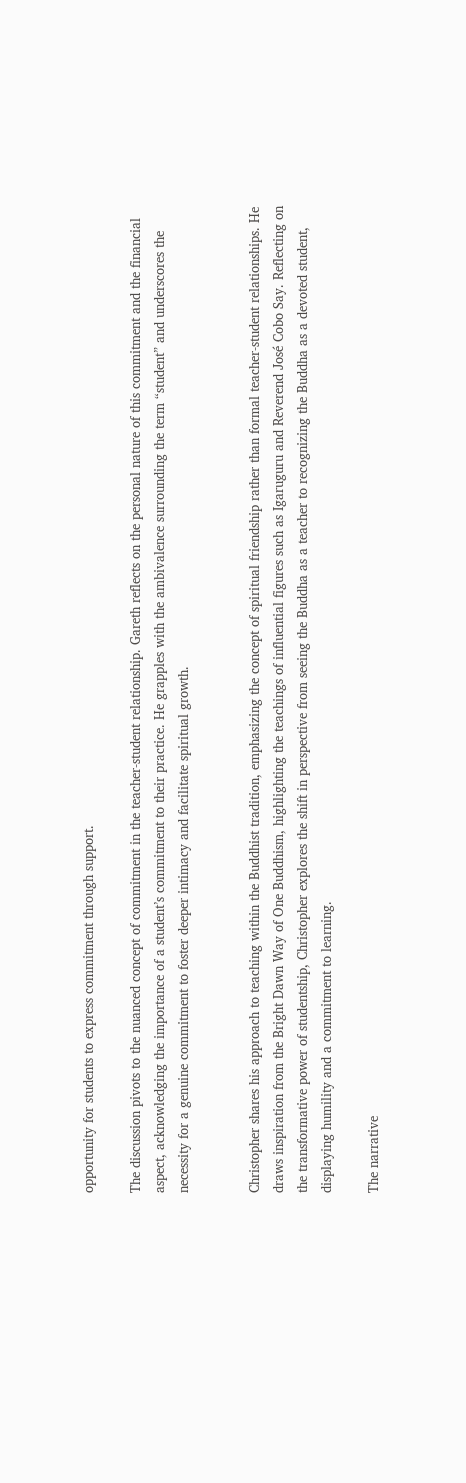opportunity for students to express commitment through support.

The discussion pivots to the nuanced concept of commitment in the teacher-student relationship. Gareth reflects on the personal nature of this commitment and the financial aspect, acknowledging the importance of a student’s commitment to their practice. He grapples with the ambivalence surrounding the term “student” and underscores the necessity for a genuine commitment to foster deeper intimacy and facilitate spiritual growth.


Christopher shares his approach to teaching within the Buddhist tradition, emphasizing the concept of spiritual friendship rather than formal teacher-student relationships. He draws inspiration from the Bright Dawn Way of One Buddhism, highlighting the teachings of influential figures such as Igaruguru and Reverend José Cobo Say. Reflecting on the transformative power of studentship, Christopher explores the shift in perspective from seeing the Buddha as a teacher to recognizing the Buddha as a devoted student, displaying humility and a commitment to learning.

The narrative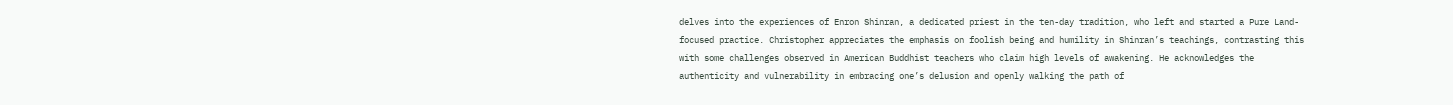delves into the experiences of Enron Shinran, a dedicated priest in the ten-day tradition, who left and started a Pure Land-focused practice. Christopher appreciates the emphasis on foolish being and humility in Shinran’s teachings, contrasting this with some challenges observed in American Buddhist teachers who claim high levels of awakening. He acknowledges the authenticity and vulnerability in embracing one’s delusion and openly walking the path of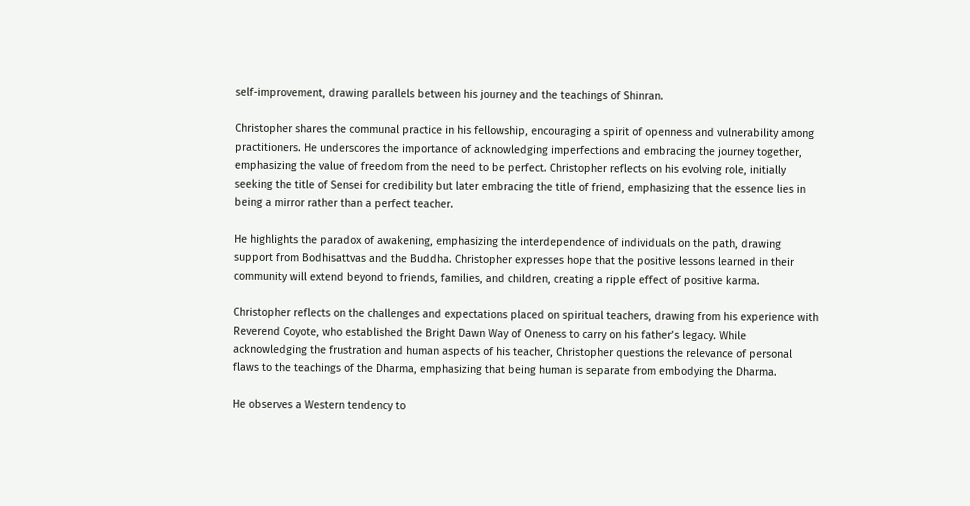self-improvement, drawing parallels between his journey and the teachings of Shinran.

Christopher shares the communal practice in his fellowship, encouraging a spirit of openness and vulnerability among practitioners. He underscores the importance of acknowledging imperfections and embracing the journey together, emphasizing the value of freedom from the need to be perfect. Christopher reflects on his evolving role, initially seeking the title of Sensei for credibility but later embracing the title of friend, emphasizing that the essence lies in being a mirror rather than a perfect teacher.

He highlights the paradox of awakening, emphasizing the interdependence of individuals on the path, drawing support from Bodhisattvas and the Buddha. Christopher expresses hope that the positive lessons learned in their community will extend beyond to friends, families, and children, creating a ripple effect of positive karma.

Christopher reflects on the challenges and expectations placed on spiritual teachers, drawing from his experience with Reverend Coyote, who established the Bright Dawn Way of Oneness to carry on his father’s legacy. While acknowledging the frustration and human aspects of his teacher, Christopher questions the relevance of personal flaws to the teachings of the Dharma, emphasizing that being human is separate from embodying the Dharma.

He observes a Western tendency to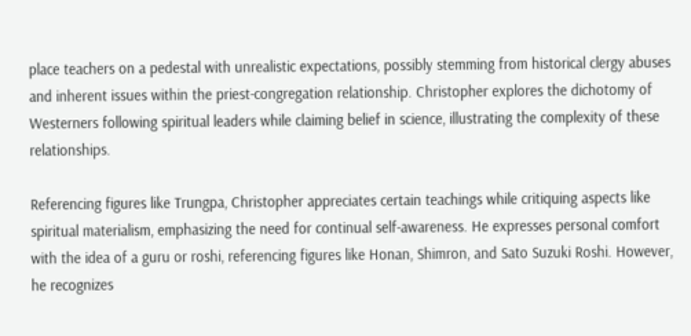place teachers on a pedestal with unrealistic expectations, possibly stemming from historical clergy abuses and inherent issues within the priest-congregation relationship. Christopher explores the dichotomy of Westerners following spiritual leaders while claiming belief in science, illustrating the complexity of these relationships.

Referencing figures like Trungpa, Christopher appreciates certain teachings while critiquing aspects like spiritual materialism, emphasizing the need for continual self-awareness. He expresses personal comfort with the idea of a guru or roshi, referencing figures like Honan, Shimron, and Sato Suzuki Roshi. However, he recognizes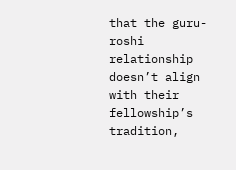that the guru-roshi relationship doesn’t align with their fellowship’s tradition,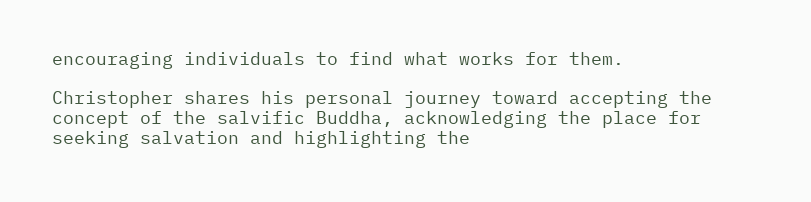encouraging individuals to find what works for them.

Christopher shares his personal journey toward accepting the concept of the salvific Buddha, acknowledging the place for seeking salvation and highlighting the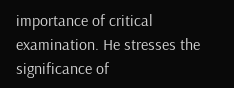importance of critical examination. He stresses the significance of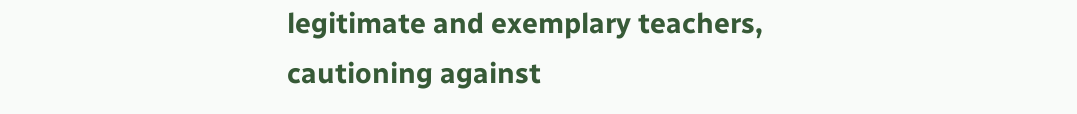legitimate and exemplary teachers, cautioning against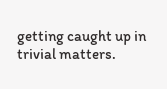getting caught up in trivial matters.